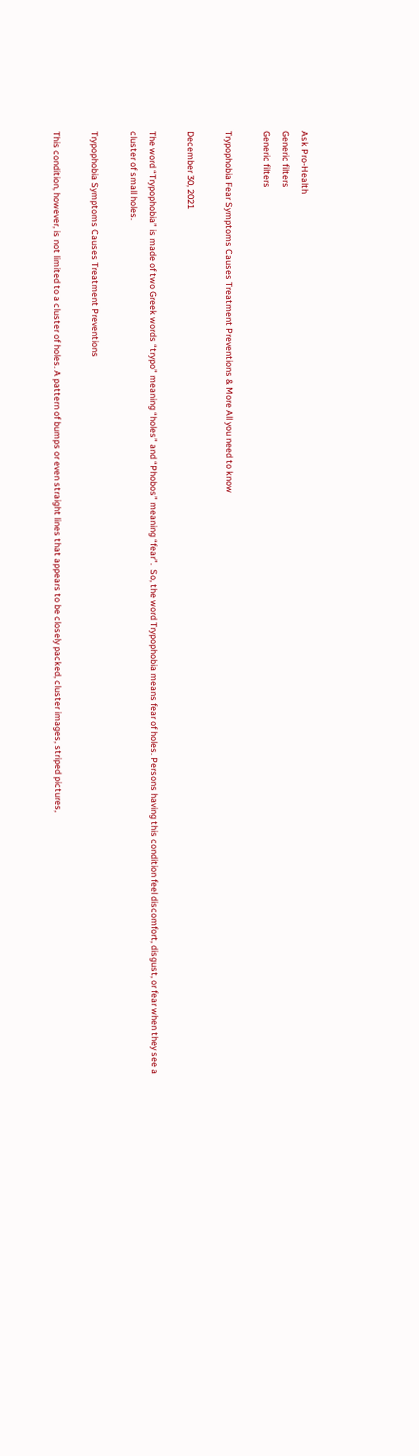Ask Pro-Health
Generic filters
Generic filters

Trypophobia Fear Symptoms Causes Treatment Preventions & More All you need to know

December 30, 2021

The word “Trypophobia” is made of two Greek words “trypo” meaning “holes” and “Phobos” meaning “fear”.  So, the word Trypophobia means fear of holes. Persons having this condition feel discomfort, disgust, or fear when they see a cluster of small holes.

Trypophobia Symptoms Causes Treatment Preventions

This condition, however, is not limited to a cluster of holes. A pattern of bumps or even straight lines that appears to be closely packed, cluster images, striped pictures,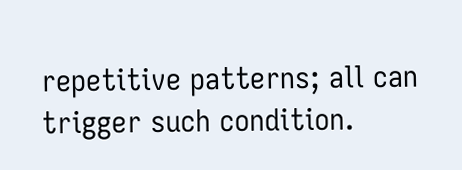repetitive patterns; all can trigger such condition.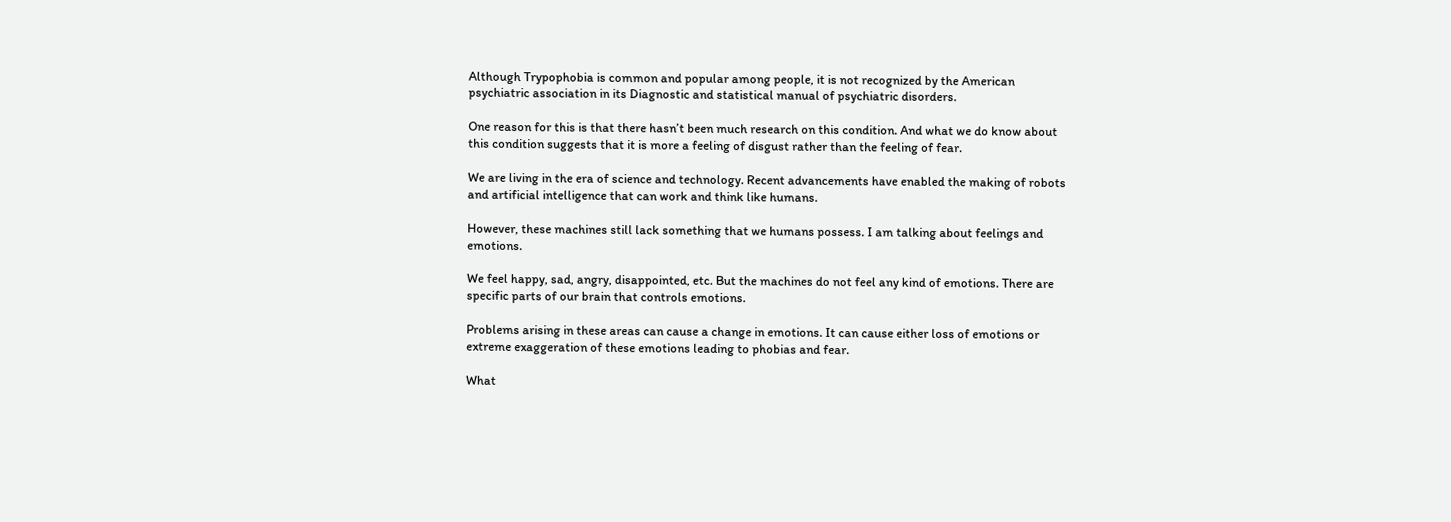Although Trypophobia is common and popular among people, it is not recognized by the American psychiatric association in its Diagnostic and statistical manual of psychiatric disorders.

One reason for this is that there hasn’t been much research on this condition. And what we do know about this condition suggests that it is more a feeling of disgust rather than the feeling of fear.

We are living in the era of science and technology. Recent advancements have enabled the making of robots and artificial intelligence that can work and think like humans.

However, these machines still lack something that we humans possess. I am talking about feelings and emotions.

We feel happy, sad, angry, disappointed, etc. But the machines do not feel any kind of emotions. There are specific parts of our brain that controls emotions.

Problems arising in these areas can cause a change in emotions. It can cause either loss of emotions or extreme exaggeration of these emotions leading to phobias and fear.

What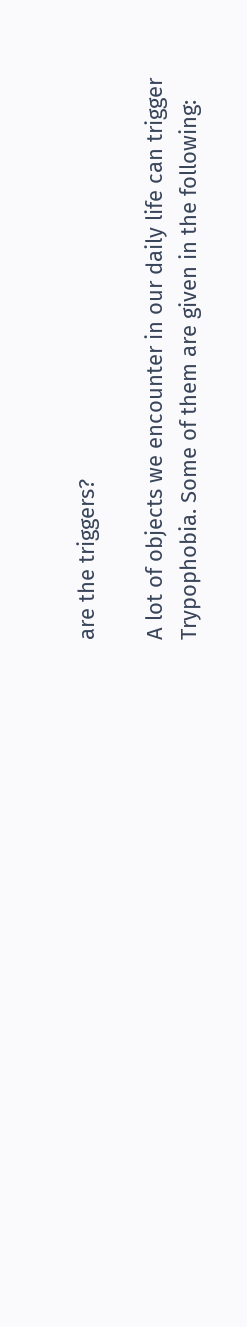are the triggers?

A lot of objects we encounter in our daily life can trigger Trypophobia. Some of them are given in the following: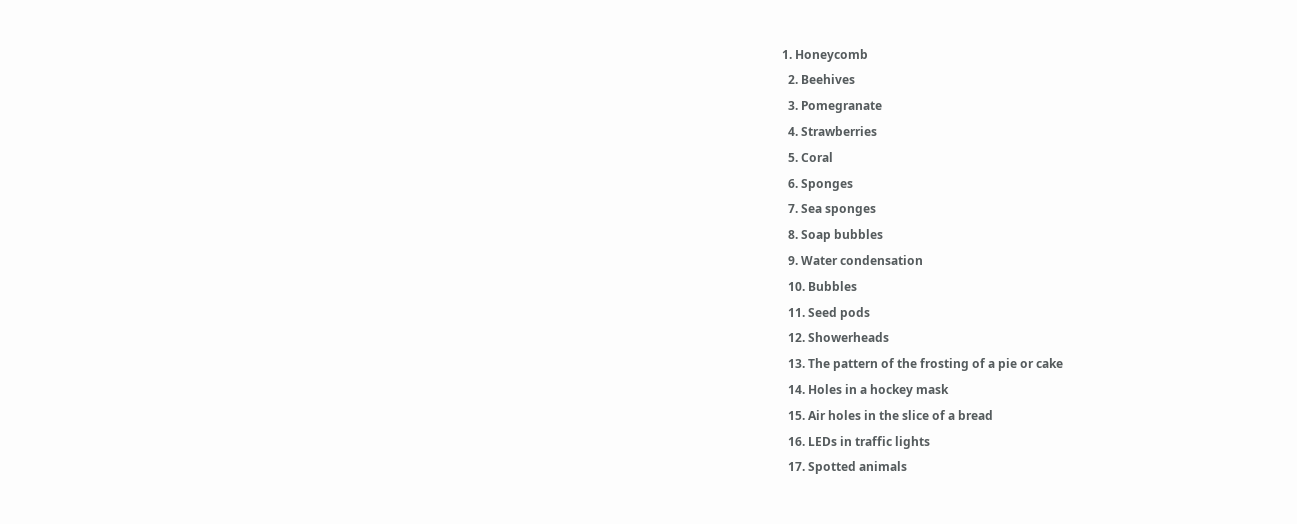1. Honeycomb
  2. Beehives
  3. Pomegranate
  4. Strawberries
  5. Coral
  6. Sponges
  7. Sea sponges
  8. Soap bubbles
  9. Water condensation
  10. Bubbles
  11. Seed pods
  12. Showerheads
  13. The pattern of the frosting of a pie or cake
  14. Holes in a hockey mask
  15. Air holes in the slice of a bread
  16. LEDs in traffic lights
  17. Spotted animals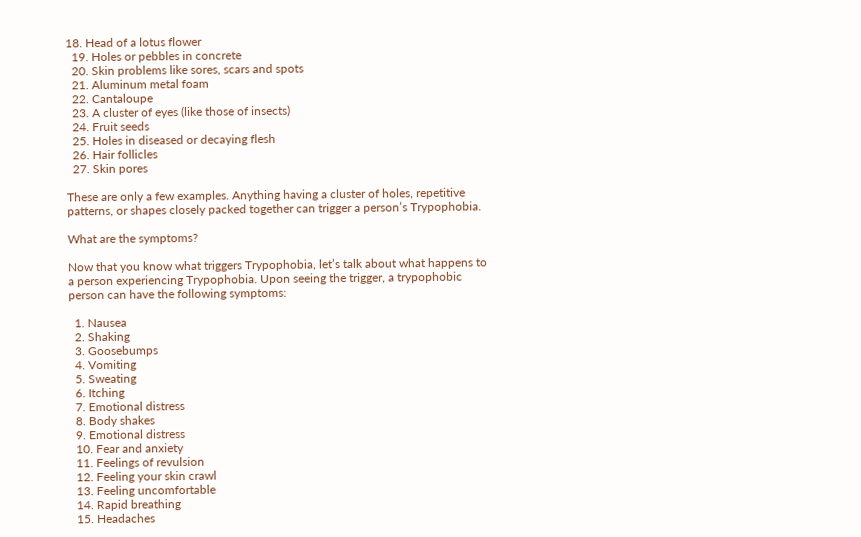18. Head of a lotus flower
  19. Holes or pebbles in concrete
  20. Skin problems like sores, scars and spots
  21. Aluminum metal foam
  22. Cantaloupe
  23. A cluster of eyes (like those of insects)
  24. Fruit seeds
  25. Holes in diseased or decaying flesh
  26. Hair follicles
  27. Skin pores

These are only a few examples. Anything having a cluster of holes, repetitive patterns, or shapes closely packed together can trigger a person’s Trypophobia.

What are the symptoms?

Now that you know what triggers Trypophobia, let’s talk about what happens to a person experiencing Trypophobia. Upon seeing the trigger, a trypophobic person can have the following symptoms:

  1. Nausea
  2. Shaking
  3. Goosebumps
  4. Vomiting
  5. Sweating
  6. Itching
  7. Emotional distress
  8. Body shakes
  9. Emotional distress
  10. Fear and anxiety
  11. Feelings of revulsion
  12. Feeling your skin crawl
  13. Feeling uncomfortable
  14. Rapid breathing
  15. Headaches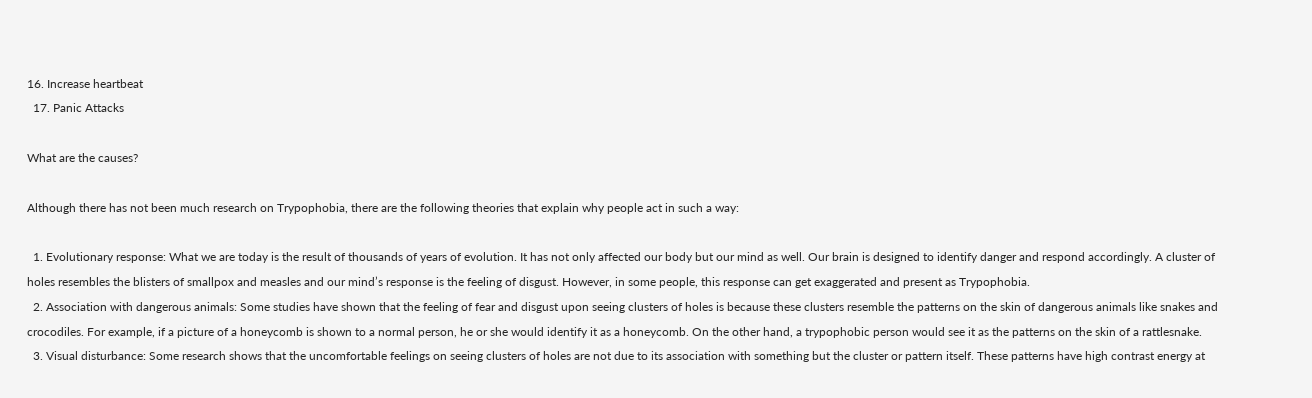16. Increase heartbeat
  17. Panic Attacks

What are the causes?

Although there has not been much research on Trypophobia, there are the following theories that explain why people act in such a way:

  1. Evolutionary response: What we are today is the result of thousands of years of evolution. It has not only affected our body but our mind as well. Our brain is designed to identify danger and respond accordingly. A cluster of holes resembles the blisters of smallpox and measles and our mind’s response is the feeling of disgust. However, in some people, this response can get exaggerated and present as Trypophobia.
  2. Association with dangerous animals: Some studies have shown that the feeling of fear and disgust upon seeing clusters of holes is because these clusters resemble the patterns on the skin of dangerous animals like snakes and crocodiles. For example, if a picture of a honeycomb is shown to a normal person, he or she would identify it as a honeycomb. On the other hand, a trypophobic person would see it as the patterns on the skin of a rattlesnake.
  3. Visual disturbance: Some research shows that the uncomfortable feelings on seeing clusters of holes are not due to its association with something but the cluster or pattern itself. These patterns have high contrast energy at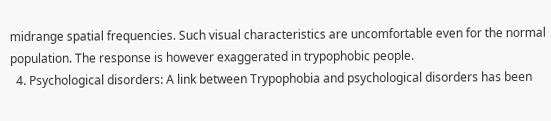midrange spatial frequencies. Such visual characteristics are uncomfortable even for the normal population. The response is however exaggerated in trypophobic people.
  4. Psychological disorders: A link between Trypophobia and psychological disorders has been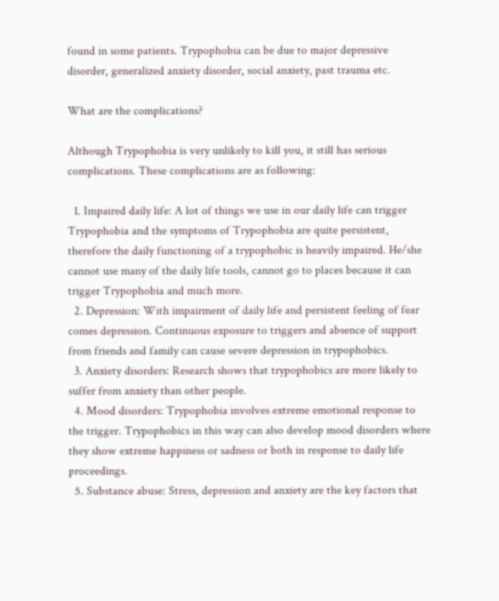found in some patients. Trypophobia can be due to major depressive disorder, generalized anxiety disorder, social anxiety, past trauma etc.

What are the complications?

Although Trypophobia is very unlikely to kill you, it still has serious complications. These complications are as following:

  1. Impaired daily life: A lot of things we use in our daily life can trigger Trypophobia and the symptoms of Trypophobia are quite persistent, therefore the daily functioning of a trypophobic is heavily impaired. He/she cannot use many of the daily life tools, cannot go to places because it can trigger Trypophobia and much more.
  2. Depression: With impairment of daily life and persistent feeling of fear comes depression. Continuous exposure to triggers and absence of support from friends and family can cause severe depression in trypophobics.
  3. Anxiety disorders: Research shows that trypophobics are more likely to suffer from anxiety than other people.
  4. Mood disorders: Trypophobia involves extreme emotional response to the trigger. Trypophobics in this way can also develop mood disorders where they show extreme happiness or sadness or both in response to daily life proceedings.
  5. Substance abuse: Stress, depression and anxiety are the key factors that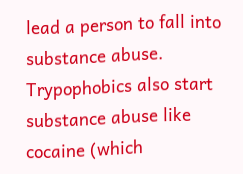lead a person to fall into substance abuse. Trypophobics also start substance abuse like cocaine (which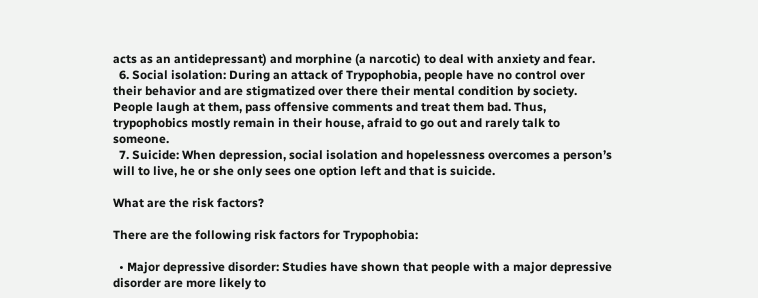acts as an antidepressant) and morphine (a narcotic) to deal with anxiety and fear.
  6. Social isolation: During an attack of Trypophobia, people have no control over their behavior and are stigmatized over there their mental condition by society. People laugh at them, pass offensive comments and treat them bad. Thus, trypophobics mostly remain in their house, afraid to go out and rarely talk to someone.
  7. Suicide: When depression, social isolation and hopelessness overcomes a person’s will to live, he or she only sees one option left and that is suicide.

What are the risk factors?

There are the following risk factors for Trypophobia:

  • Major depressive disorder: Studies have shown that people with a major depressive disorder are more likely to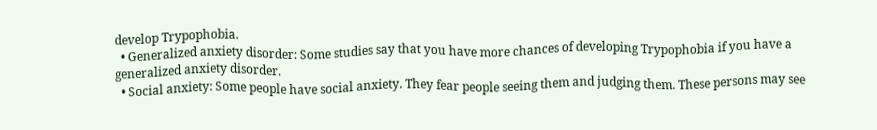develop Trypophobia.
  • Generalized anxiety disorder: Some studies say that you have more chances of developing Trypophobia if you have a generalized anxiety disorder.
  • Social anxiety: Some people have social anxiety. They fear people seeing them and judging them. These persons may see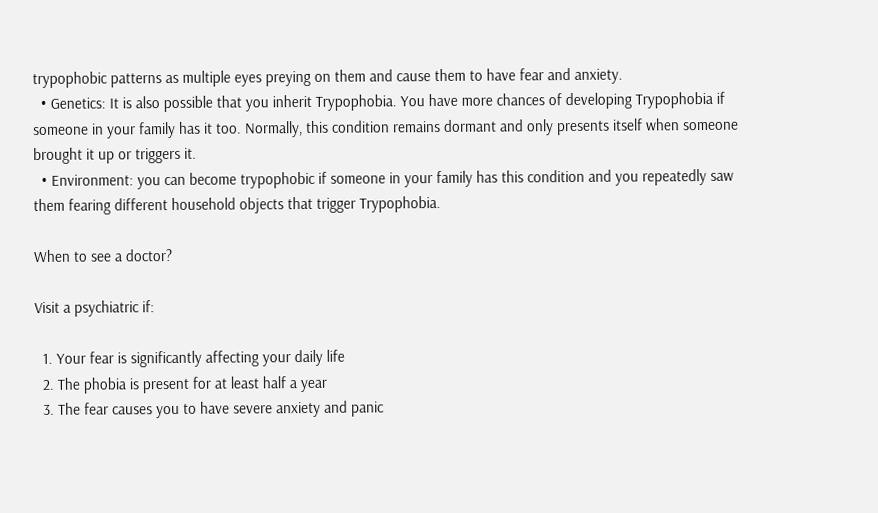trypophobic patterns as multiple eyes preying on them and cause them to have fear and anxiety.
  • Genetics: It is also possible that you inherit Trypophobia. You have more chances of developing Trypophobia if someone in your family has it too. Normally, this condition remains dormant and only presents itself when someone brought it up or triggers it.
  • Environment: you can become trypophobic if someone in your family has this condition and you repeatedly saw them fearing different household objects that trigger Trypophobia.

When to see a doctor?

Visit a psychiatric if:

  1. Your fear is significantly affecting your daily life
  2. The phobia is present for at least half a year
  3. The fear causes you to have severe anxiety and panic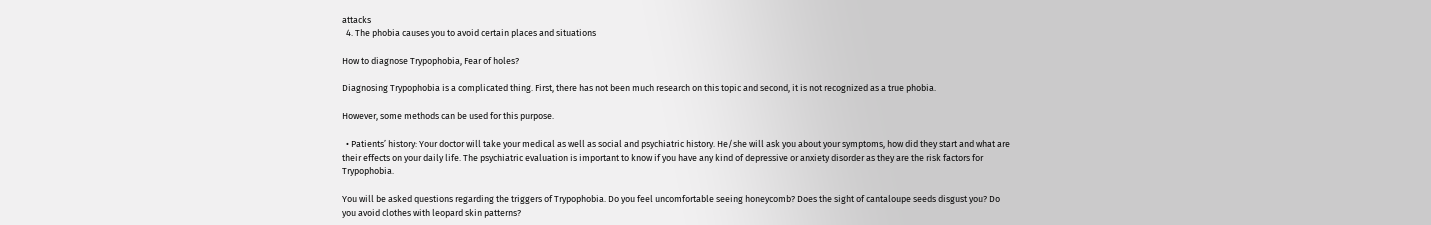attacks
  4. The phobia causes you to avoid certain places and situations

How to diagnose Trypophobia, Fear of holes?

Diagnosing Trypophobia is a complicated thing. First, there has not been much research on this topic and second, it is not recognized as a true phobia.

However, some methods can be used for this purpose.

  • Patients’ history: Your doctor will take your medical as well as social and psychiatric history. He/she will ask you about your symptoms, how did they start and what are their effects on your daily life. The psychiatric evaluation is important to know if you have any kind of depressive or anxiety disorder as they are the risk factors for Trypophobia.

You will be asked questions regarding the triggers of Trypophobia. Do you feel uncomfortable seeing honeycomb? Does the sight of cantaloupe seeds disgust you? Do you avoid clothes with leopard skin patterns?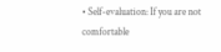• Self-evaluation: If you are not comfortable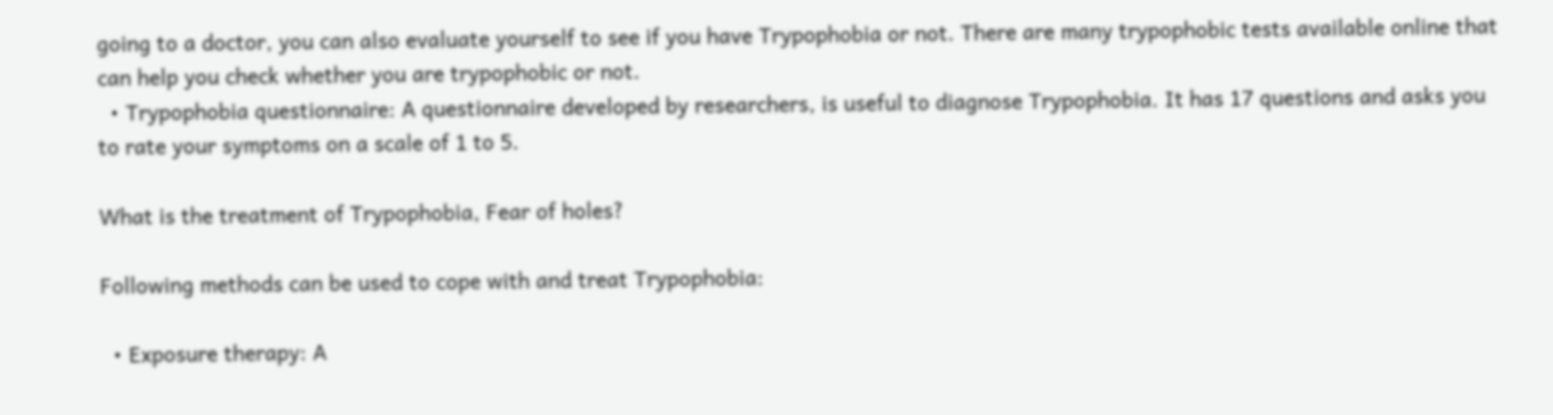going to a doctor, you can also evaluate yourself to see if you have Trypophobia or not. There are many trypophobic tests available online that can help you check whether you are trypophobic or not.
  • Trypophobia questionnaire: A questionnaire developed by researchers, is useful to diagnose Trypophobia. It has 17 questions and asks you to rate your symptoms on a scale of 1 to 5.

What is the treatment of Trypophobia, Fear of holes?

Following methods can be used to cope with and treat Trypophobia:

  • Exposure therapy: A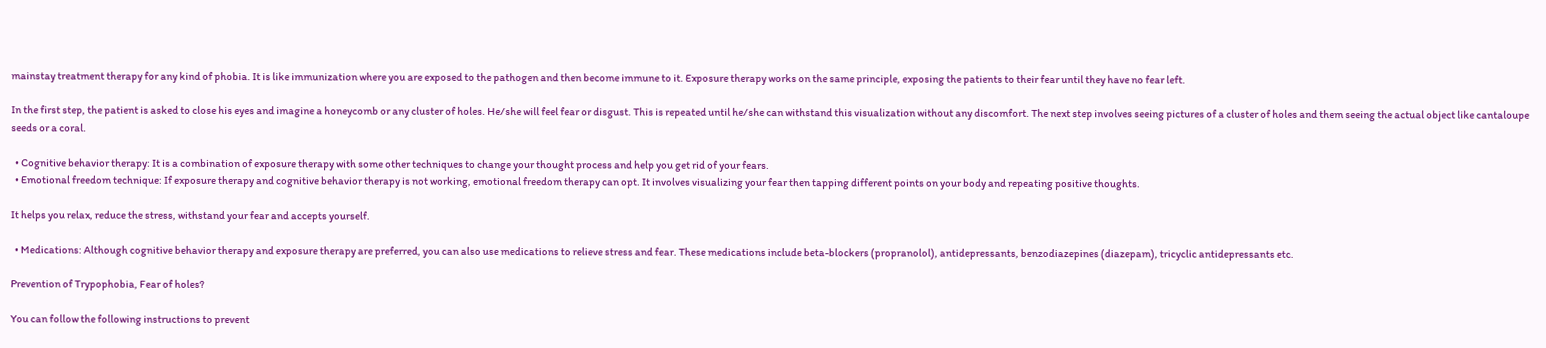mainstay treatment therapy for any kind of phobia. It is like immunization where you are exposed to the pathogen and then become immune to it. Exposure therapy works on the same principle, exposing the patients to their fear until they have no fear left.

In the first step, the patient is asked to close his eyes and imagine a honeycomb or any cluster of holes. He/she will feel fear or disgust. This is repeated until he/she can withstand this visualization without any discomfort. The next step involves seeing pictures of a cluster of holes and them seeing the actual object like cantaloupe seeds or a coral.

  • Cognitive behavior therapy: It is a combination of exposure therapy with some other techniques to change your thought process and help you get rid of your fears.
  • Emotional freedom technique: If exposure therapy and cognitive behavior therapy is not working, emotional freedom therapy can opt. It involves visualizing your fear then tapping different points on your body and repeating positive thoughts.

It helps you relax, reduce the stress, withstand your fear and accepts yourself.

  • Medications: Although cognitive behavior therapy and exposure therapy are preferred, you can also use medications to relieve stress and fear. These medications include beta-blockers (propranolol), antidepressants, benzodiazepines (diazepam), tricyclic antidepressants etc.

Prevention of Trypophobia, Fear of holes?

You can follow the following instructions to prevent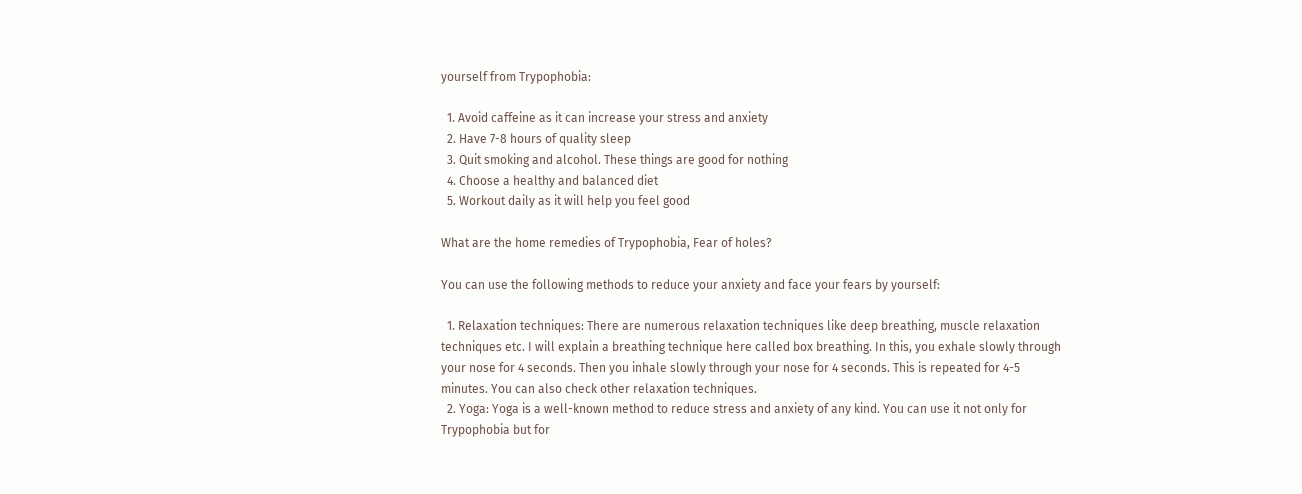yourself from Trypophobia:

  1. Avoid caffeine as it can increase your stress and anxiety
  2. Have 7-8 hours of quality sleep
  3. Quit smoking and alcohol. These things are good for nothing
  4. Choose a healthy and balanced diet
  5. Workout daily as it will help you feel good

What are the home remedies of Trypophobia, Fear of holes?

You can use the following methods to reduce your anxiety and face your fears by yourself:

  1. Relaxation techniques: There are numerous relaxation techniques like deep breathing, muscle relaxation techniques etc. I will explain a breathing technique here called box breathing. In this, you exhale slowly through your nose for 4 seconds. Then you inhale slowly through your nose for 4 seconds. This is repeated for 4-5 minutes. You can also check other relaxation techniques.
  2. Yoga: Yoga is a well-known method to reduce stress and anxiety of any kind. You can use it not only for Trypophobia but for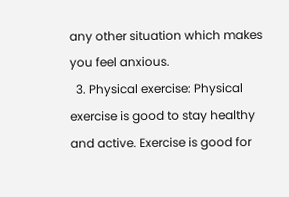any other situation which makes you feel anxious.
  3. Physical exercise: Physical exercise is good to stay healthy and active. Exercise is good for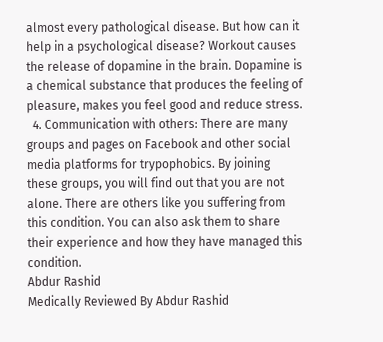almost every pathological disease. But how can it help in a psychological disease? Workout causes the release of dopamine in the brain. Dopamine is a chemical substance that produces the feeling of pleasure, makes you feel good and reduce stress.
  4. Communication with others: There are many groups and pages on Facebook and other social media platforms for trypophobics. By joining these groups, you will find out that you are not alone. There are others like you suffering from this condition. You can also ask them to share their experience and how they have managed this condition.
Abdur Rashid
Medically Reviewed By Abdur Rashid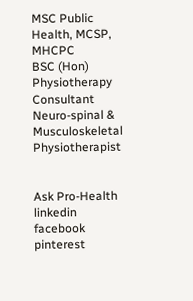MSC Public Health, MCSP, MHCPC
BSC (Hon) Physiotherapy
Consultant Neuro-spinal & Musculoskeletal Physiotherapist


Ask Pro-Health
linkedin facebook pinterest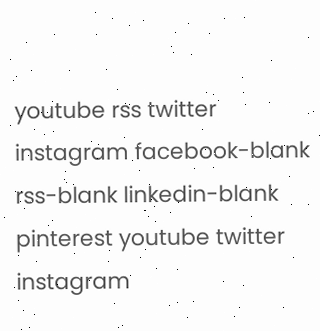youtube rss twitter instagram facebook-blank rss-blank linkedin-blank pinterest youtube twitter instagram